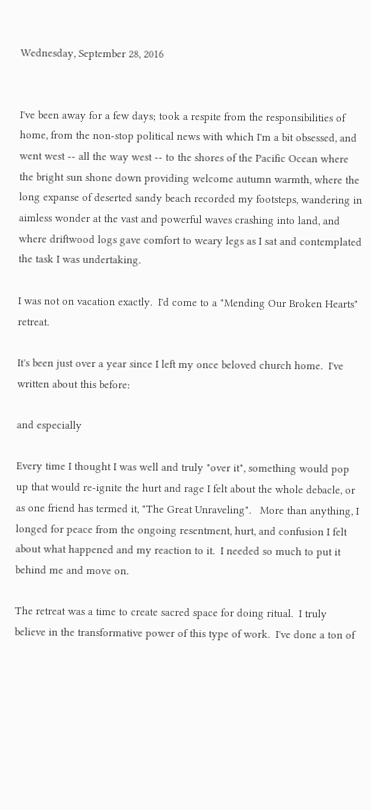Wednesday, September 28, 2016


I've been away for a few days; took a respite from the responsibilities of home, from the non-stop political news with which I'm a bit obsessed, and went west -- all the way west -- to the shores of the Pacific Ocean where the bright sun shone down providing welcome autumn warmth, where the long expanse of deserted sandy beach recorded my footsteps, wandering in aimless wonder at the vast and powerful waves crashing into land, and where driftwood logs gave comfort to weary legs as I sat and contemplated the task I was undertaking.

I was not on vacation exactly.  I'd come to a "Mending Our Broken Hearts" retreat.

It's been just over a year since I left my once beloved church home.  I've written about this before:

and especially

Every time I thought I was well and truly "over it", something would pop up that would re-ignite the hurt and rage I felt about the whole debacle, or as one friend has termed it, "The Great Unraveling".   More than anything, I longed for peace from the ongoing resentment, hurt, and confusion I felt about what happened and my reaction to it.  I needed so much to put it behind me and move on.

The retreat was a time to create sacred space for doing ritual.  I truly believe in the transformative power of this type of work.  I've done a ton of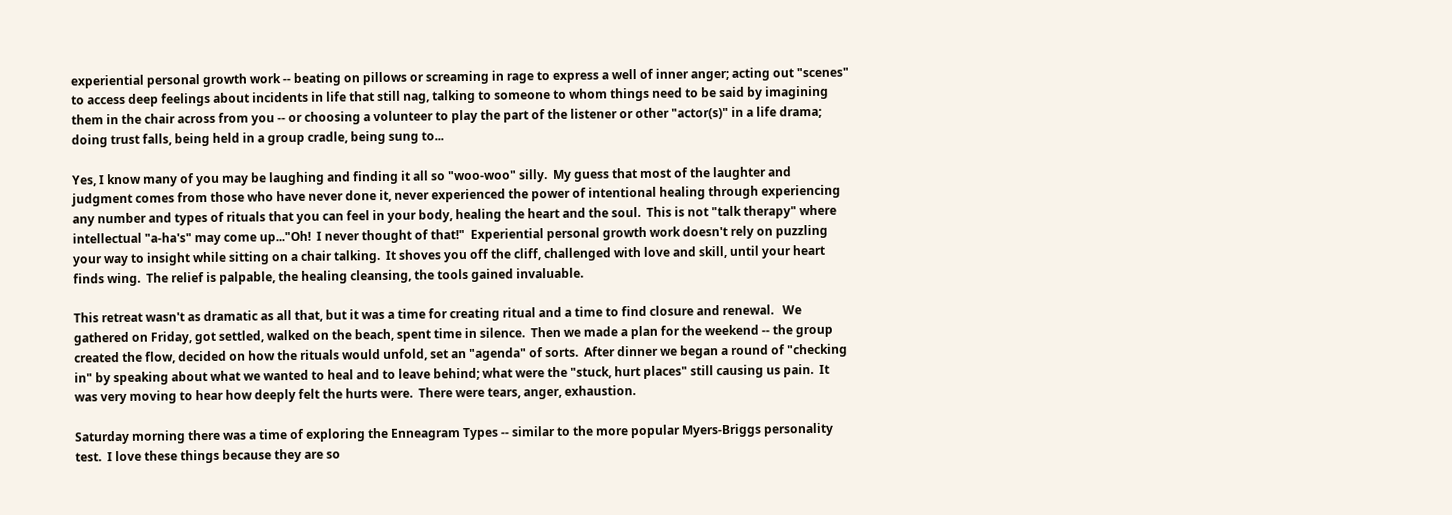experiential personal growth work -- beating on pillows or screaming in rage to express a well of inner anger; acting out "scenes" to access deep feelings about incidents in life that still nag, talking to someone to whom things need to be said by imagining them in the chair across from you -- or choosing a volunteer to play the part of the listener or other "actor(s)" in a life drama; doing trust falls, being held in a group cradle, being sung to...

Yes, I know many of you may be laughing and finding it all so "woo-woo" silly.  My guess that most of the laughter and judgment comes from those who have never done it, never experienced the power of intentional healing through experiencing any number and types of rituals that you can feel in your body, healing the heart and the soul.  This is not "talk therapy" where intellectual "a-ha's" may come up..."Oh!  I never thought of that!"  Experiential personal growth work doesn't rely on puzzling your way to insight while sitting on a chair talking.  It shoves you off the cliff, challenged with love and skill, until your heart finds wing.  The relief is palpable, the healing cleansing, the tools gained invaluable.

This retreat wasn't as dramatic as all that, but it was a time for creating ritual and a time to find closure and renewal.   We gathered on Friday, got settled, walked on the beach, spent time in silence.  Then we made a plan for the weekend -- the group created the flow, decided on how the rituals would unfold, set an "agenda" of sorts.  After dinner we began a round of "checking in" by speaking about what we wanted to heal and to leave behind; what were the "stuck, hurt places" still causing us pain.  It was very moving to hear how deeply felt the hurts were.  There were tears, anger, exhaustion.

Saturday morning there was a time of exploring the Enneagram Types -- similar to the more popular Myers-Briggs personality test.  I love these things because they are so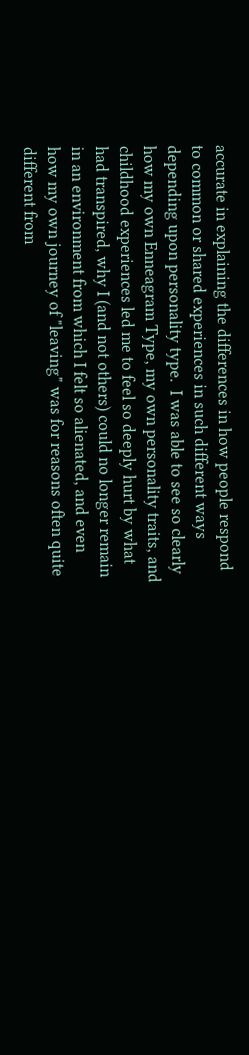accurate in explaining the differences in how people respond to common or shared experiences in such different ways depending upon personality type.  I was able to see so clearly how my own Enneagram Type, my own personality traits, and childhood experiences led me to feel so deeply hurt by what had transpired, why I (and not others) could no longer remain in an environment from which I felt so alienated, and even how my own journey of "leaving" was for reasons often quite different from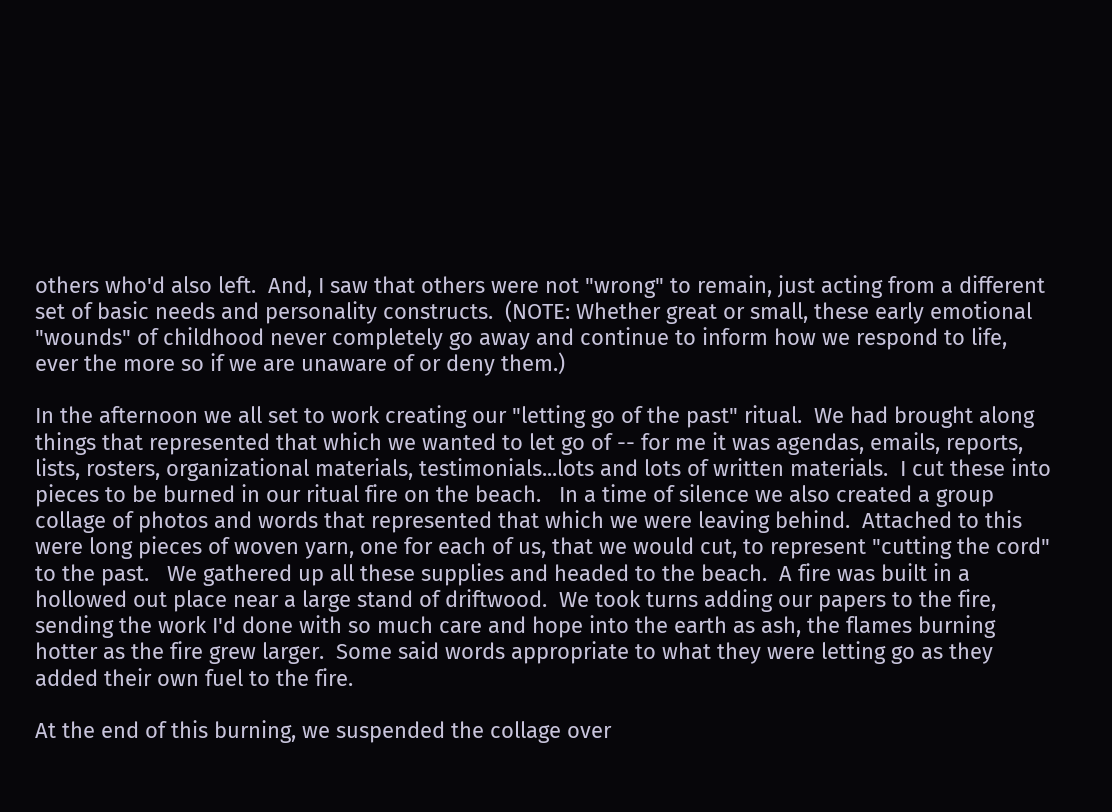others who'd also left.  And, I saw that others were not "wrong" to remain, just acting from a different set of basic needs and personality constructs.  (NOTE: Whether great or small, these early emotional "wounds" of childhood never completely go away and continue to inform how we respond to life, ever the more so if we are unaware of or deny them.)

In the afternoon we all set to work creating our "letting go of the past" ritual.  We had brought along things that represented that which we wanted to let go of -- for me it was agendas, emails, reports, lists, rosters, organizational materials, testimonials...lots and lots of written materials.  I cut these into pieces to be burned in our ritual fire on the beach.   In a time of silence we also created a group collage of photos and words that represented that which we were leaving behind.  Attached to this were long pieces of woven yarn, one for each of us, that we would cut, to represent "cutting the cord" to the past.   We gathered up all these supplies and headed to the beach.  A fire was built in a hollowed out place near a large stand of driftwood.  We took turns adding our papers to the fire, sending the work I'd done with so much care and hope into the earth as ash, the flames burning hotter as the fire grew larger.  Some said words appropriate to what they were letting go as they added their own fuel to the fire.

At the end of this burning, we suspended the collage over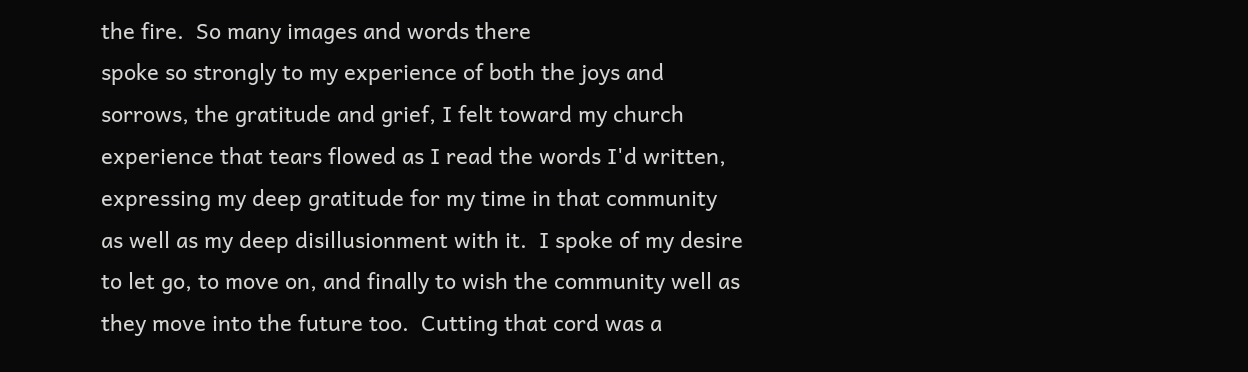the fire.  So many images and words there
spoke so strongly to my experience of both the joys and sorrows, the gratitude and grief, I felt toward my church experience that tears flowed as I read the words I'd written, expressing my deep gratitude for my time in that community as well as my deep disillusionment with it.  I spoke of my desire to let go, to move on, and finally to wish the community well as they move into the future too.  Cutting that cord was a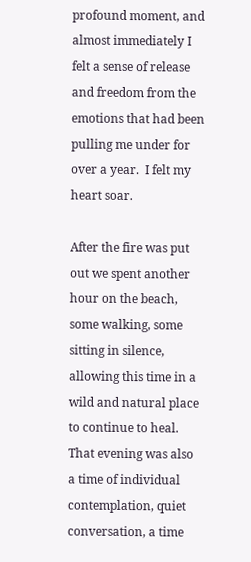profound moment, and almost immediately I felt a sense of release and freedom from the emotions that had been pulling me under for over a year.  I felt my heart soar.

After the fire was put out we spent another hour on the beach, some walking, some sitting in silence, allowing this time in a wild and natural place to continue to heal.  That evening was also a time of individual contemplation, quiet conversation, a time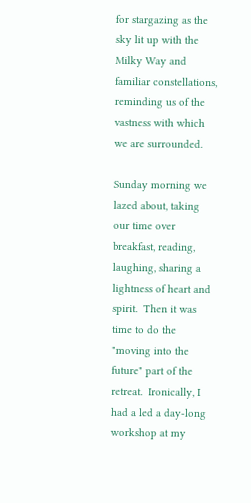for stargazing as the sky lit up with the Milky Way and familiar constellations, reminding us of the vastness with which we are surrounded.

Sunday morning we lazed about, taking our time over breakfast, reading, laughing, sharing a lightness of heart and spirit.  Then it was time to do the "moving into the future" part of the retreat.  Ironically, I had a led a day-long workshop at my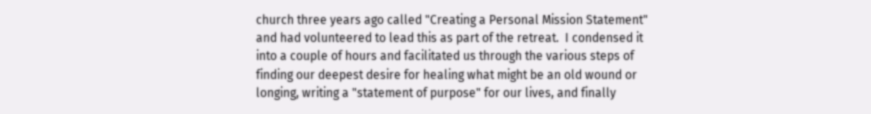church three years ago called "Creating a Personal Mission Statement" and had volunteered to lead this as part of the retreat.  I condensed it into a couple of hours and facilitated us through the various steps of finding our deepest desire for healing what might be an old wound or longing, writing a "statement of purpose" for our lives, and finally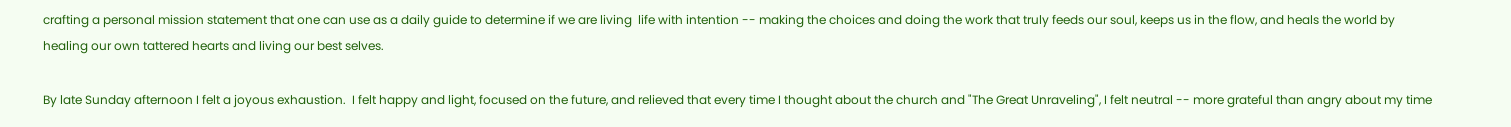crafting a personal mission statement that one can use as a daily guide to determine if we are living  life with intention -- making the choices and doing the work that truly feeds our soul, keeps us in the flow, and heals the world by healing our own tattered hearts and living our best selves.

By late Sunday afternoon I felt a joyous exhaustion.  I felt happy and light, focused on the future, and relieved that every time I thought about the church and "The Great Unraveling", I felt neutral -- more grateful than angry about my time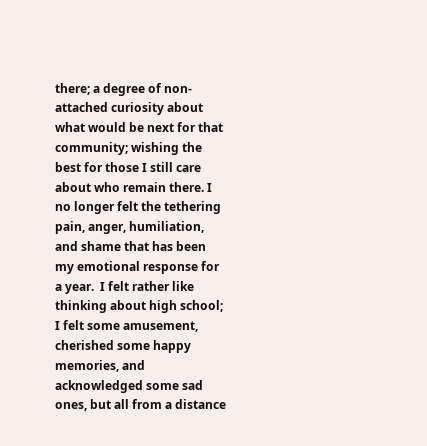there; a degree of non-attached curiosity about what would be next for that community; wishing the best for those I still care about who remain there. I no longer felt the tethering pain, anger, humiliation, and shame that has been my emotional response for a year.  I felt rather like thinking about high school; I felt some amusement, cherished some happy memories, and acknowledged some sad ones, but all from a distance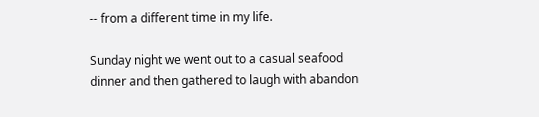-- from a different time in my life.

Sunday night we went out to a casual seafood dinner and then gathered to laugh with abandon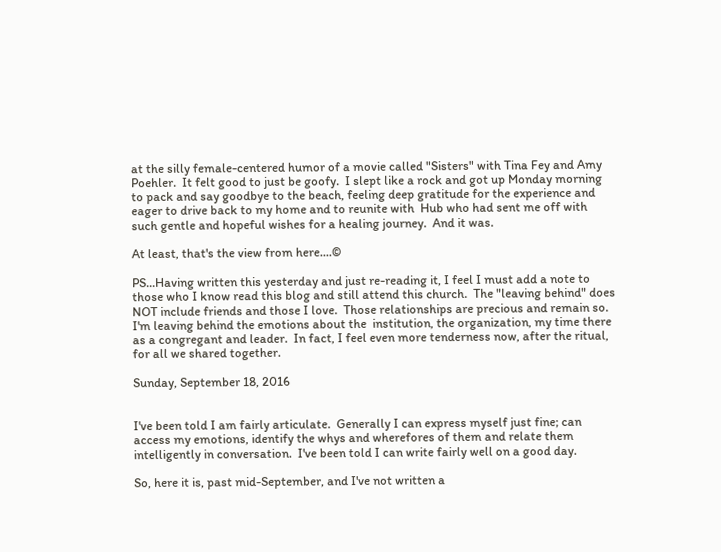at the silly female-centered humor of a movie called "Sisters" with Tina Fey and Amy Poehler.  It felt good to just be goofy.  I slept like a rock and got up Monday morning to pack and say goodbye to the beach, feeling deep gratitude for the experience and eager to drive back to my home and to reunite with  Hub who had sent me off with such gentle and hopeful wishes for a healing journey.  And it was.

At least, that's the view from here....©

PS...Having written this yesterday and just re-reading it, I feel I must add a note to those who I know read this blog and still attend this church.  The "leaving behind" does NOT include friends and those I love.  Those relationships are precious and remain so.  I'm leaving behind the emotions about the  institution, the organization, my time there as a congregant and leader.  In fact, I feel even more tenderness now, after the ritual, for all we shared together.

Sunday, September 18, 2016


I've been told I am fairly articulate.  Generally I can express myself just fine; can access my emotions, identify the whys and wherefores of them and relate them intelligently in conversation.  I've been told I can write fairly well on a good day.

So, here it is, past mid-September, and I've not written a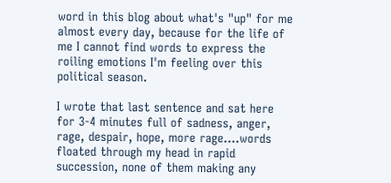word in this blog about what's "up" for me almost every day, because for the life of me I cannot find words to express the roiling emotions I'm feeling over this political season.

I wrote that last sentence and sat here for 3-4 minutes full of sadness, anger, rage, despair, hope, more rage....words floated through my head in rapid succession, none of them making any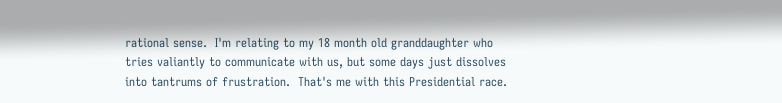rational sense.  I'm relating to my 18 month old granddaughter who tries valiantly to communicate with us, but some days just dissolves into tantrums of frustration.  That's me with this Presidential race.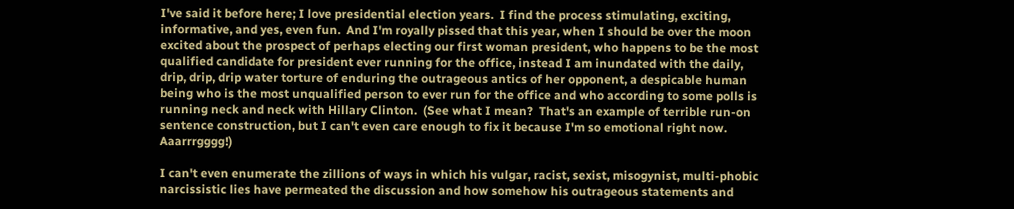I've said it before here; I love presidential election years.  I find the process stimulating, exciting, informative, and yes, even fun.  And I'm royally pissed that this year, when I should be over the moon excited about the prospect of perhaps electing our first woman president, who happens to be the most qualified candidate for president ever running for the office, instead I am inundated with the daily, drip, drip, drip water torture of enduring the outrageous antics of her opponent, a despicable human being who is the most unqualified person to ever run for the office and who according to some polls is running neck and neck with Hillary Clinton.  (See what I mean?  That's an example of terrible run-on sentence construction, but I can't even care enough to fix it because I'm so emotional right now.  Aaarrrgggg!)

I can't even enumerate the zillions of ways in which his vulgar, racist, sexist, misogynist, multi-phobic narcissistic lies have permeated the discussion and how somehow his outrageous statements and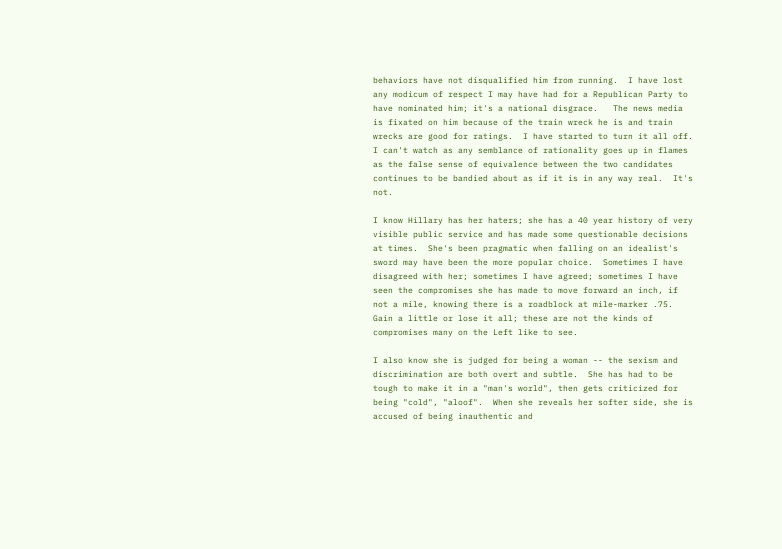behaviors have not disqualified him from running.  I have lost any modicum of respect I may have had for a Republican Party to have nominated him; it's a national disgrace.   The news media is fixated on him because of the train wreck he is and train wrecks are good for ratings.  I have started to turn it all off.  I can't watch as any semblance of rationality goes up in flames as the false sense of equivalence between the two candidates continues to be bandied about as if it is in any way real.  It's not.

I know Hillary has her haters; she has a 40 year history of very visible public service and has made some questionable decisions at times.  She's been pragmatic when falling on an idealist's sword may have been the more popular choice.  Sometimes I have disagreed with her; sometimes I have agreed; sometimes I have seen the compromises she has made to move forward an inch, if not a mile, knowing there is a roadblock at mile-marker .75.  Gain a little or lose it all; these are not the kinds of compromises many on the Left like to see.

I also know she is judged for being a woman -- the sexism and discrimination are both overt and subtle.  She has had to be tough to make it in a "man's world", then gets criticized for being "cold", "aloof".  When she reveals her softer side, she is accused of being inauthentic and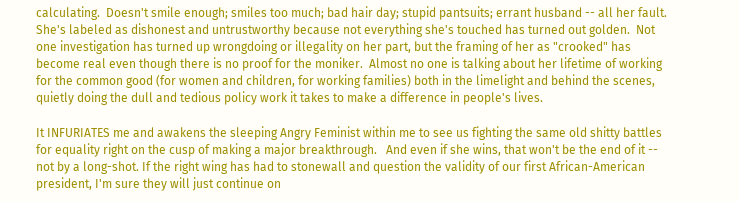calculating.  Doesn't smile enough; smiles too much; bad hair day; stupid pantsuits; errant husband -- all her fault.  She's labeled as dishonest and untrustworthy because not everything she's touched has turned out golden.  Not one investigation has turned up wrongdoing or illegality on her part, but the framing of her as "crooked" has become real even though there is no proof for the moniker.  Almost no one is talking about her lifetime of working for the common good (for women and children, for working families) both in the limelight and behind the scenes, quietly doing the dull and tedious policy work it takes to make a difference in people's lives.

It INFURIATES me and awakens the sleeping Angry Feminist within me to see us fighting the same old shitty battles for equality right on the cusp of making a major breakthrough.   And even if she wins, that won't be the end of it -- not by a long-shot. If the right wing has had to stonewall and question the validity of our first African-American president, I'm sure they will just continue on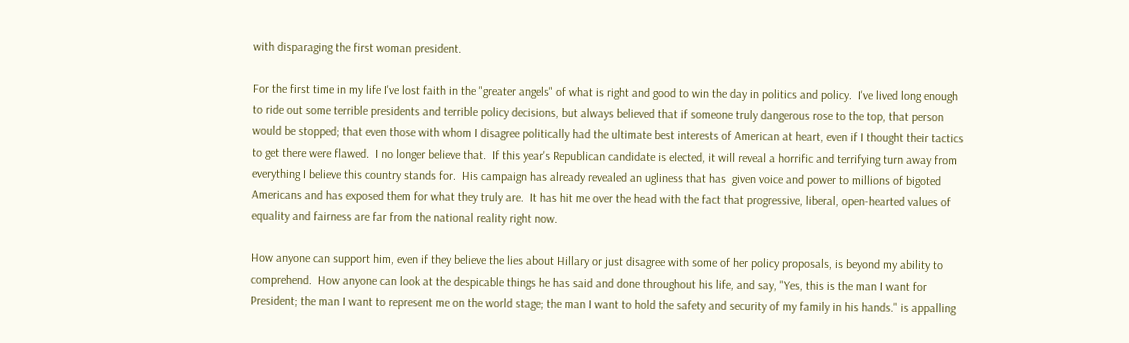with disparaging the first woman president.

For the first time in my life I've lost faith in the "greater angels" of what is right and good to win the day in politics and policy.  I've lived long enough to ride out some terrible presidents and terrible policy decisions, but always believed that if someone truly dangerous rose to the top, that person would be stopped; that even those with whom I disagree politically had the ultimate best interests of American at heart, even if I thought their tactics to get there were flawed.  I no longer believe that.  If this year's Republican candidate is elected, it will reveal a horrific and terrifying turn away from everything I believe this country stands for.  His campaign has already revealed an ugliness that has  given voice and power to millions of bigoted Americans and has exposed them for what they truly are.  It has hit me over the head with the fact that progressive, liberal, open-hearted values of equality and fairness are far from the national reality right now.

How anyone can support him, even if they believe the lies about Hillary or just disagree with some of her policy proposals, is beyond my ability to comprehend.  How anyone can look at the despicable things he has said and done throughout his life, and say, "Yes, this is the man I want for President; the man I want to represent me on the world stage; the man I want to hold the safety and security of my family in his hands." is appalling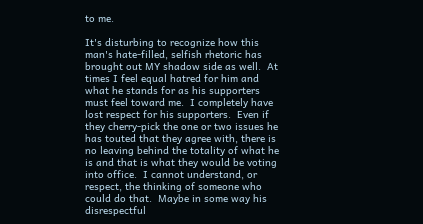to me.

It's disturbing to recognize how this man's hate-filled, selfish rhetoric has brought out MY shadow side as well.  At times I feel equal hatred for him and what he stands for as his supporters must feel toward me.  I completely have lost respect for his supporters.  Even if they cherry-pick the one or two issues he has touted that they agree with, there is no leaving behind the totality of what he is and that is what they would be voting into office.  I cannot understand, or respect, the thinking of someone who could do that.  Maybe in some way his disrespectful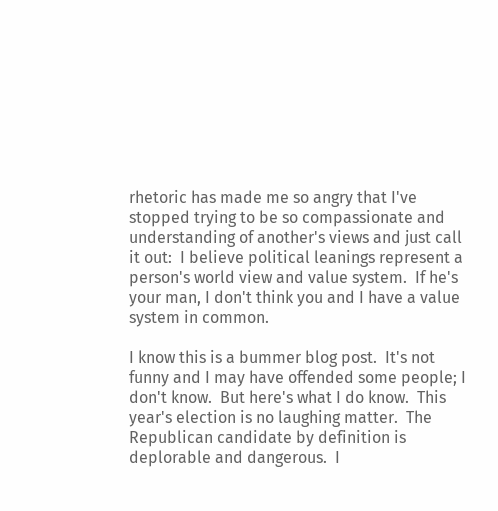rhetoric has made me so angry that I've stopped trying to be so compassionate and understanding of another's views and just call it out:  I believe political leanings represent a person's world view and value system.  If he's your man, I don't think you and I have a value system in common.

I know this is a bummer blog post.  It's not funny and I may have offended some people; I don't know.  But here's what I do know.  This year's election is no laughing matter.  The Republican candidate by definition is deplorable and dangerous.  I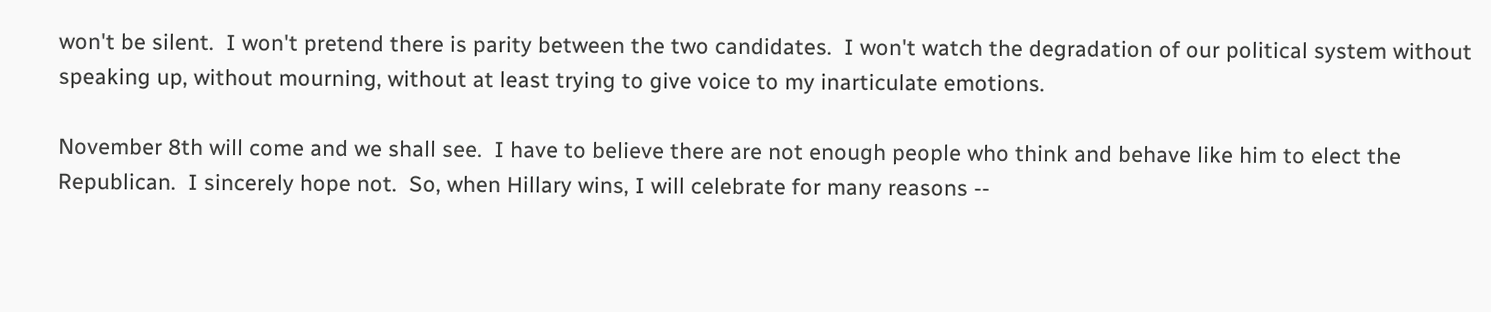won't be silent.  I won't pretend there is parity between the two candidates.  I won't watch the degradation of our political system without speaking up, without mourning, without at least trying to give voice to my inarticulate emotions.

November 8th will come and we shall see.  I have to believe there are not enough people who think and behave like him to elect the Republican.  I sincerely hope not.  So, when Hillary wins, I will celebrate for many reasons --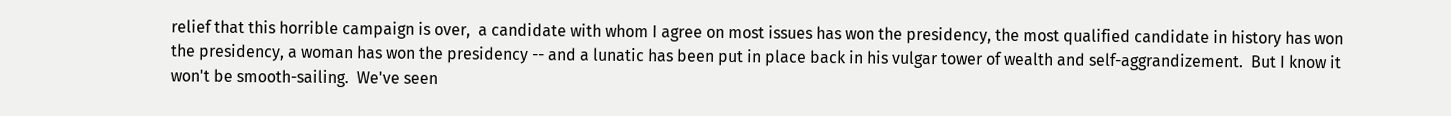relief that this horrible campaign is over,  a candidate with whom I agree on most issues has won the presidency, the most qualified candidate in history has won the presidency, a woman has won the presidency -- and a lunatic has been put in place back in his vulgar tower of wealth and self-aggrandizement.  But I know it won't be smooth-sailing.  We've seen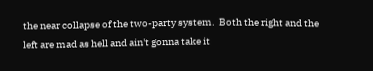the near collapse of the two-party system.  Both the right and the left are mad as hell and ain't gonna take it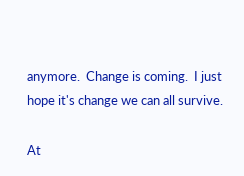anymore.  Change is coming.  I just hope it's change we can all survive.

At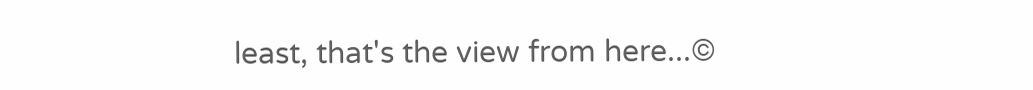least, that's the view from here...©